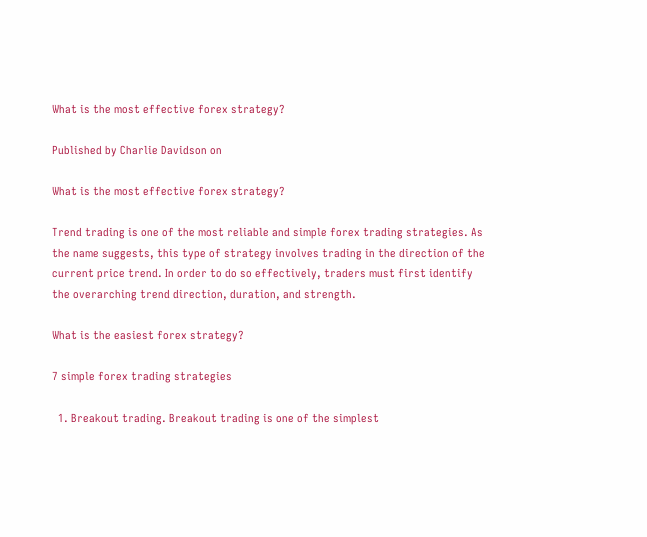What is the most effective forex strategy?

Published by Charlie Davidson on

What is the most effective forex strategy?

Trend trading is one of the most reliable and simple forex trading strategies. As the name suggests, this type of strategy involves trading in the direction of the current price trend. In order to do so effectively, traders must first identify the overarching trend direction, duration, and strength.

What is the easiest forex strategy?

7 simple forex trading strategies

  1. Breakout trading. Breakout trading is one of the simplest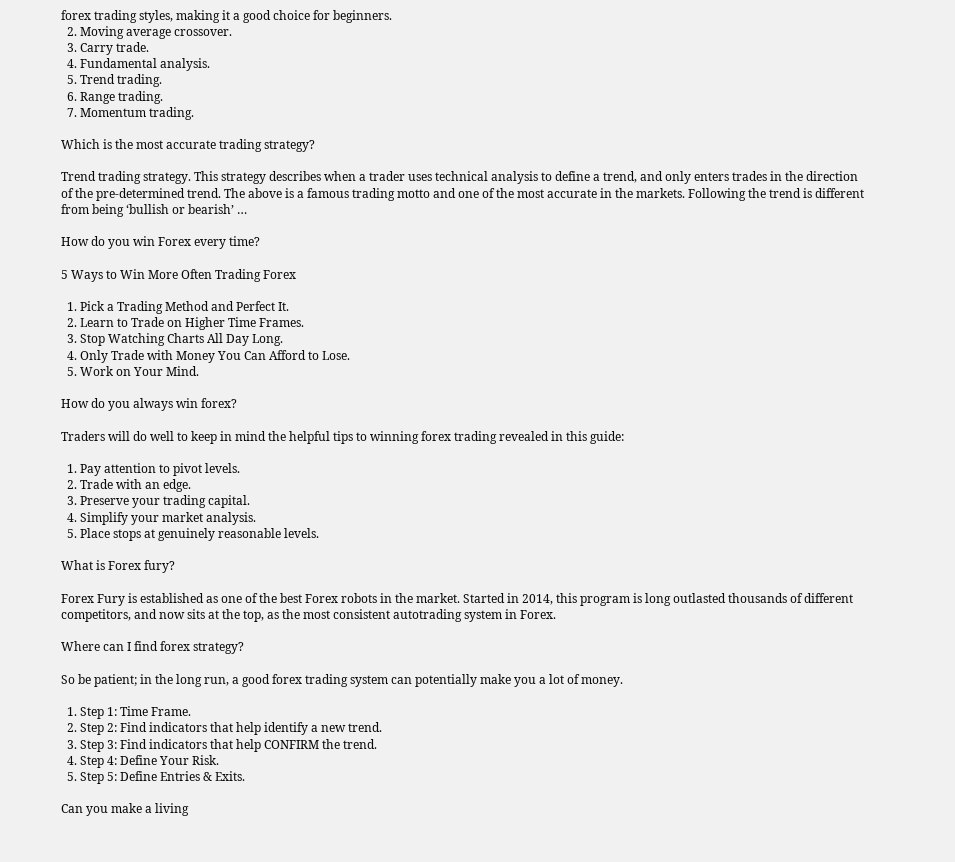forex trading styles, making it a good choice for beginners.
  2. Moving average crossover.
  3. Carry trade.
  4. Fundamental analysis.
  5. Trend trading.
  6. Range trading.
  7. Momentum trading.

Which is the most accurate trading strategy?

Trend trading strategy. This strategy describes when a trader uses technical analysis to define a trend, and only enters trades in the direction of the pre-determined trend. The above is a famous trading motto and one of the most accurate in the markets. Following the trend is different from being ‘bullish or bearish’ …

How do you win Forex every time?

5 Ways to Win More Often Trading Forex

  1. Pick a Trading Method and Perfect It.
  2. Learn to Trade on Higher Time Frames.
  3. Stop Watching Charts All Day Long.
  4. Only Trade with Money You Can Afford to Lose.
  5. Work on Your Mind.

How do you always win forex?

Traders will do well to keep in mind the helpful tips to winning forex trading revealed in this guide:

  1. Pay attention to pivot levels.
  2. Trade with an edge.
  3. Preserve your trading capital.
  4. Simplify your market analysis.
  5. Place stops at genuinely reasonable levels.

What is Forex fury?

Forex Fury is established as one of the best Forex robots in the market. Started in 2014, this program is long outlasted thousands of different competitors, and now sits at the top, as the most consistent autotrading system in Forex.

Where can I find forex strategy?

So be patient; in the long run, a good forex trading system can potentially make you a lot of money.

  1. Step 1: Time Frame.
  2. Step 2: Find indicators that help identify a new trend.
  3. Step 3: Find indicators that help CONFIRM the trend.
  4. Step 4: Define Your Risk.
  5. Step 5: Define Entries & Exits.

Can you make a living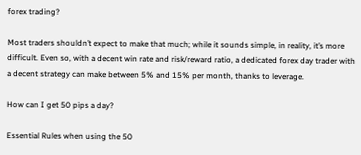forex trading?

Most traders shouldn’t expect to make that much; while it sounds simple, in reality, it’s more difficult. Even so, with a decent win rate and risk/reward ratio, a dedicated forex day trader with a decent strategy can make between 5% and 15% per month, thanks to leverage.

How can I get 50 pips a day?

Essential Rules when using the 50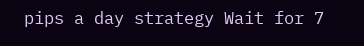pips a day strategy Wait for 7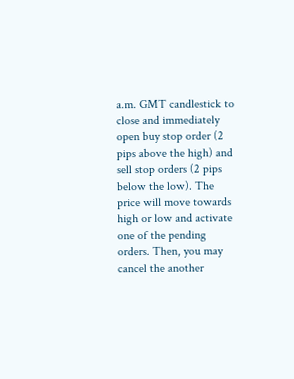a.m. GMT candlestick to close and immediately open buy stop order (2 pips above the high) and sell stop orders (2 pips below the low). The price will move towards high or low and activate one of the pending orders. Then, you may cancel the another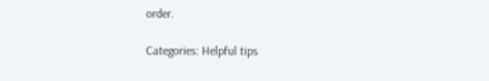order.

Categories: Helpful tips